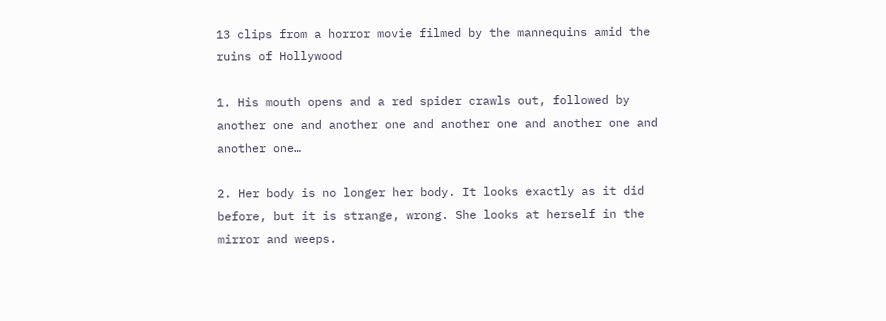13 clips from a horror movie filmed by the mannequins amid the ruins of Hollywood

1. His mouth opens and a red spider crawls out, followed by another one and another one and another one and another one and another one…

2. Her body is no longer her body. It looks exactly as it did before, but it is strange, wrong. She looks at herself in the mirror and weeps.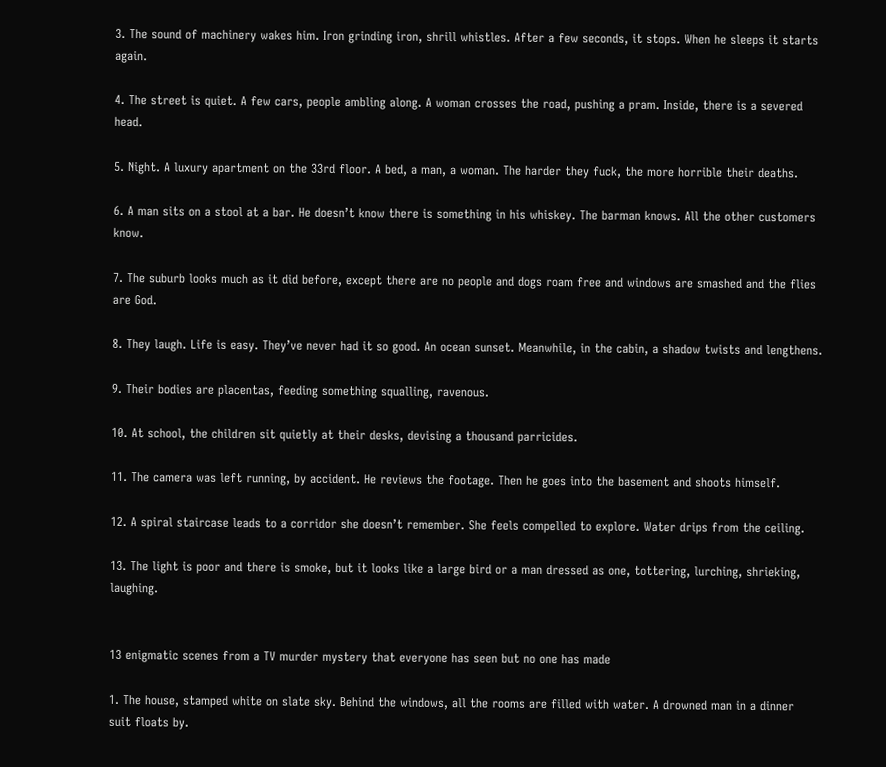3. The sound of machinery wakes him. Iron grinding iron, shrill whistles. After a few seconds, it stops. When he sleeps it starts again.

4. The street is quiet. A few cars, people ambling along. A woman crosses the road, pushing a pram. Inside, there is a severed head.

5. Night. A luxury apartment on the 33rd floor. A bed, a man, a woman. The harder they fuck, the more horrible their deaths.

6. A man sits on a stool at a bar. He doesn’t know there is something in his whiskey. The barman knows. All the other customers know.

7. The suburb looks much as it did before, except there are no people and dogs roam free and windows are smashed and the flies are God.

8. They laugh. Life is easy. They’ve never had it so good. An ocean sunset. Meanwhile, in the cabin, a shadow twists and lengthens.

9. Their bodies are placentas, feeding something squalling, ravenous.

10. At school, the children sit quietly at their desks, devising a thousand parricides.

11. The camera was left running, by accident. He reviews the footage. Then he goes into the basement and shoots himself.

12. A spiral staircase leads to a corridor she doesn’t remember. She feels compelled to explore. Water drips from the ceiling.

13. The light is poor and there is smoke, but it looks like a large bird or a man dressed as one, tottering, lurching, shrieking, laughing.


13 enigmatic scenes from a TV murder mystery that everyone has seen but no one has made

1. The house, stamped white on slate sky. Behind the windows, all the rooms are filled with water. A drowned man in a dinner suit floats by.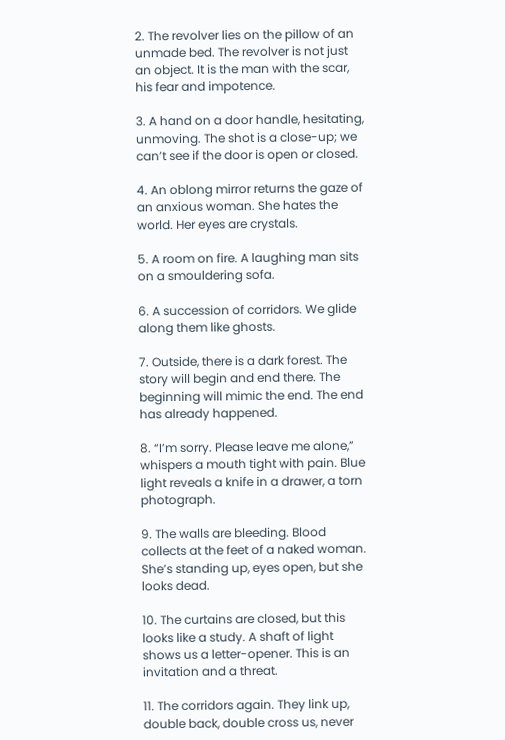2. The revolver lies on the pillow of an unmade bed. The revolver is not just an object. It is the man with the scar, his fear and impotence.

3. A hand on a door handle, hesitating, unmoving. The shot is a close-up; we can’t see if the door is open or closed.

4. An oblong mirror returns the gaze of an anxious woman. She hates the world. Her eyes are crystals.

5. A room on fire. A laughing man sits on a smouldering sofa.

6. A succession of corridors. We glide along them like ghosts.

7. Outside, there is a dark forest. The story will begin and end there. The beginning will mimic the end. The end has already happened.

8. “I’m sorry. Please leave me alone,” whispers a mouth tight with pain. Blue light reveals a knife in a drawer, a torn photograph.

9. The walls are bleeding. Blood collects at the feet of a naked woman. She’s standing up, eyes open, but she looks dead.

10. The curtains are closed, but this looks like a study. A shaft of light shows us a letter-opener. This is an invitation and a threat.

11. The corridors again. They link up, double back, double cross us, never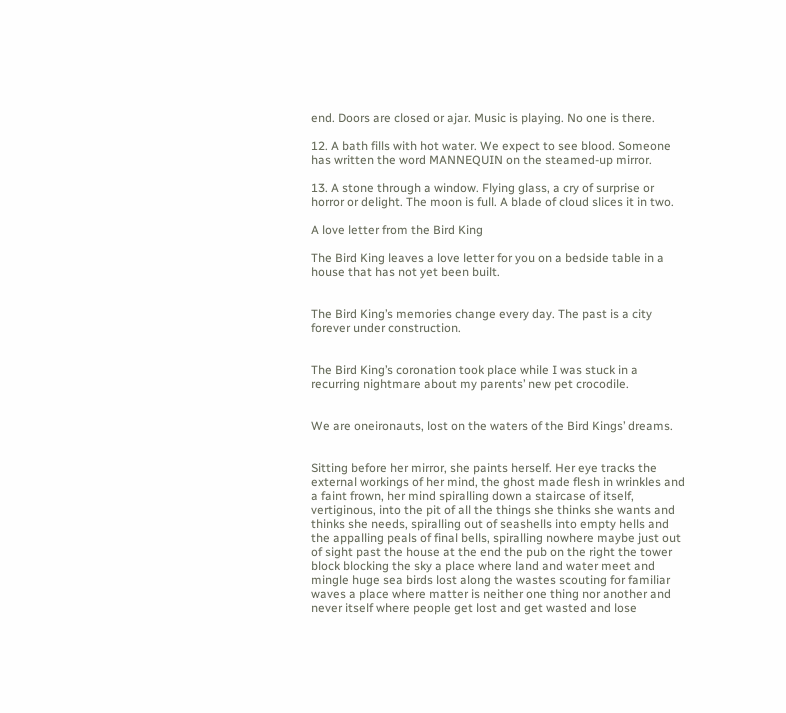end. Doors are closed or ajar. Music is playing. No one is there.

12. A bath fills with hot water. We expect to see blood. Someone has written the word MANNEQUIN on the steamed-up mirror.

13. A stone through a window. Flying glass, a cry of surprise or horror or delight. The moon is full. A blade of cloud slices it in two.

A love letter from the Bird King

The Bird King leaves a love letter for you on a bedside table in a house that has not yet been built.


The Bird King’s memories change every day. The past is a city forever under construction.


The Bird King’s coronation took place while I was stuck in a recurring nightmare about my parents’ new pet crocodile.


We are oneironauts, lost on the waters of the Bird Kings’ dreams.


Sitting before her mirror, she paints herself. Her eye tracks the external workings of her mind, the ghost made flesh in wrinkles and a faint frown, her mind spiralling down a staircase of itself, vertiginous, into the pit of all the things she thinks she wants and thinks she needs, spiralling out of seashells into empty hells and the appalling peals of final bells, spiralling nowhere maybe just out of sight past the house at the end the pub on the right the tower block blocking the sky a place where land and water meet and mingle huge sea birds lost along the wastes scouting for familiar waves a place where matter is neither one thing nor another and never itself where people get lost and get wasted and lose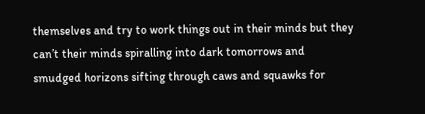themselves and try to work things out in their minds but they can’t their minds spiralling into dark tomorrows and smudged horizons sifting through caws and squawks for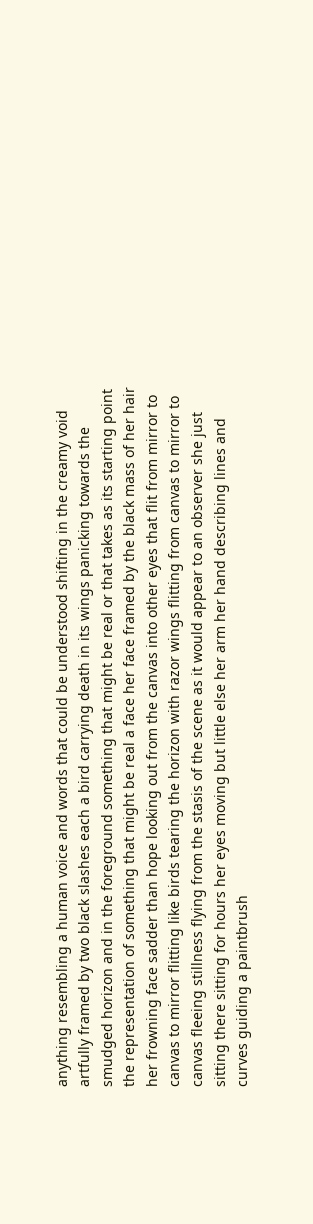anything resembling a human voice and words that could be understood shifting in the creamy void artfully framed by two black slashes each a bird carrying death in its wings panicking towards the smudged horizon and in the foreground something that might be real or that takes as its starting point the representation of something that might be real a face her face framed by the black mass of her hair her frowning face sadder than hope looking out from the canvas into other eyes that flit from mirror to canvas to mirror flitting like birds tearing the horizon with razor wings flitting from canvas to mirror to canvas fleeing stillness flying from the stasis of the scene as it would appear to an observer she just sitting there sitting for hours her eyes moving but little else her arm her hand describing lines and curves guiding a paintbrush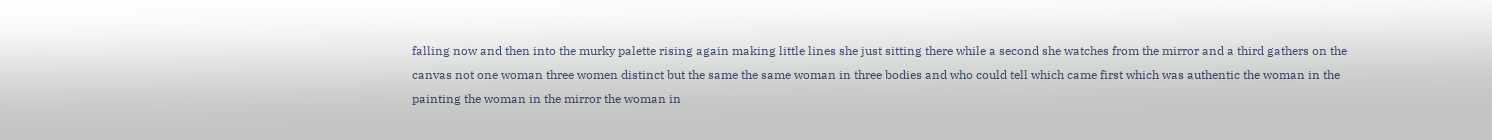falling now and then into the murky palette rising again making little lines she just sitting there while a second she watches from the mirror and a third gathers on the canvas not one woman three women distinct but the same the same woman in three bodies and who could tell which came first which was authentic the woman in the painting the woman in the mirror the woman in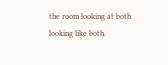the room looking at both looking like both.